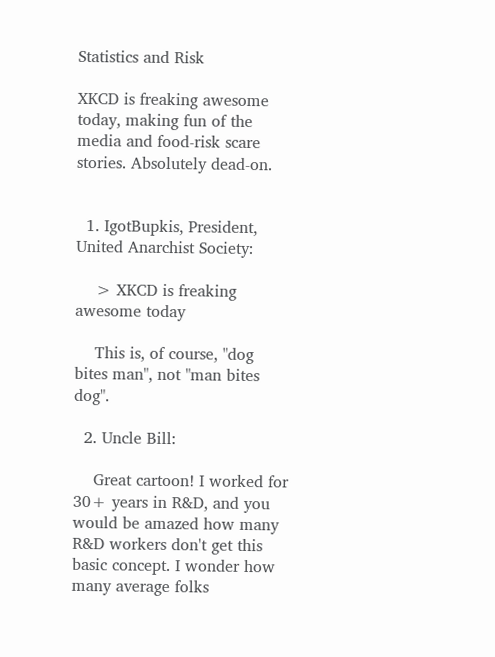Statistics and Risk

XKCD is freaking awesome today, making fun of the media and food-risk scare stories. Absolutely dead-on.


  1. IgotBupkis, President, United Anarchist Society:

    > XKCD is freaking awesome today

    This is, of course, "dog bites man", not "man bites dog".

  2. Uncle Bill:

    Great cartoon! I worked for 30+ years in R&D, and you would be amazed how many R&D workers don't get this basic concept. I wonder how many average folks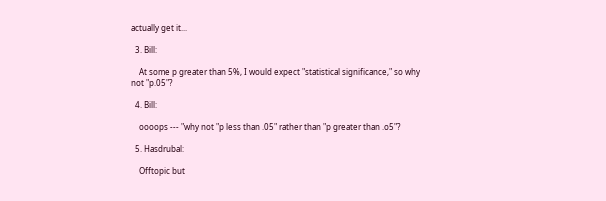actually get it...

  3. Bill:

    At some p greater than 5%, I would expect "statistical significance," so why not "p.05"?

  4. Bill:

    oooops --- "why not "p less than .05" rather than "p greater than .o5"?

  5. Hasdrubal:

    Offtopic but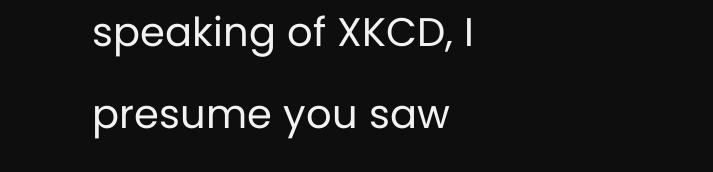speaking of XKCD, I presume you saw